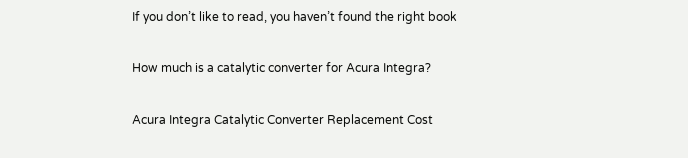If you don’t like to read, you haven’t found the right book

How much is a catalytic converter for Acura Integra?

Acura Integra Catalytic Converter Replacement Cost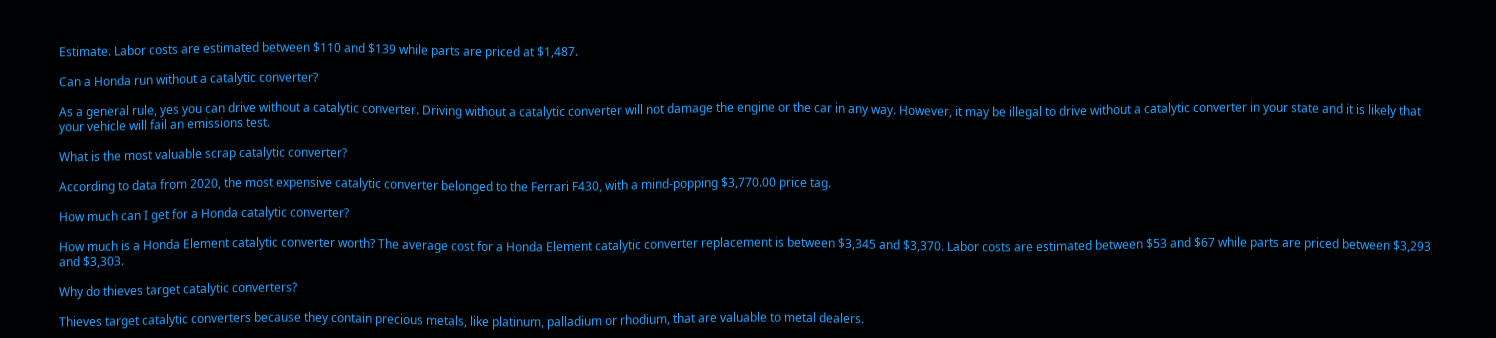Estimate. Labor costs are estimated between $110 and $139 while parts are priced at $1,487.

Can a Honda run without a catalytic converter?

As a general rule, yes you can drive without a catalytic converter. Driving without a catalytic converter will not damage the engine or the car in any way. However, it may be illegal to drive without a catalytic converter in your state and it is likely that your vehicle will fail an emissions test.

What is the most valuable scrap catalytic converter?

According to data from 2020, the most expensive catalytic converter belonged to the Ferrari F430, with a mind-popping $3,770.00 price tag.

How much can I get for a Honda catalytic converter?

How much is a Honda Element catalytic converter worth? The average cost for a Honda Element catalytic converter replacement is between $3,345 and $3,370. Labor costs are estimated between $53 and $67 while parts are priced between $3,293 and $3,303.

Why do thieves target catalytic converters?

Thieves target catalytic converters because they contain precious metals, like platinum, palladium or rhodium, that are valuable to metal dealers.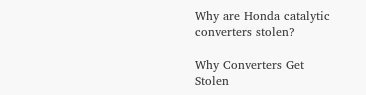Why are Honda catalytic converters stolen?

Why Converters Get Stolen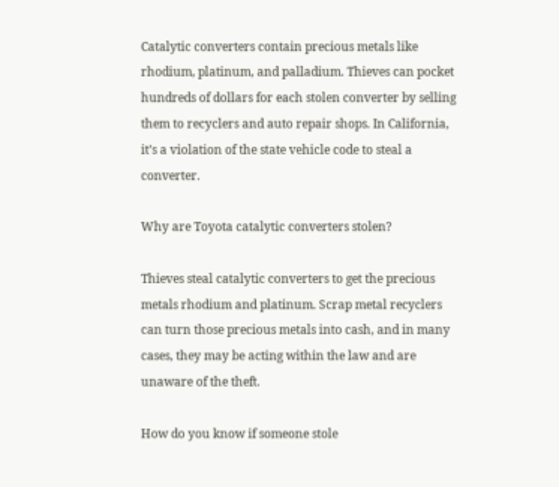Catalytic converters contain precious metals like rhodium, platinum, and palladium. Thieves can pocket hundreds of dollars for each stolen converter by selling them to recyclers and auto repair shops. In California, it’s a violation of the state vehicle code to steal a converter.

Why are Toyota catalytic converters stolen?

Thieves steal catalytic converters to get the precious metals rhodium and platinum. Scrap metal recyclers can turn those precious metals into cash, and in many cases, they may be acting within the law and are unaware of the theft.

How do you know if someone stole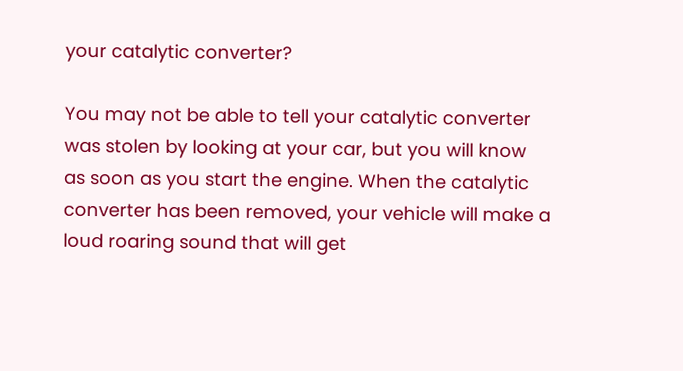your catalytic converter?

You may not be able to tell your catalytic converter was stolen by looking at your car, but you will know as soon as you start the engine. When the catalytic converter has been removed, your vehicle will make a loud roaring sound that will get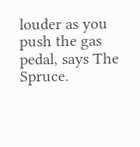louder as you push the gas pedal, says The Spruce.